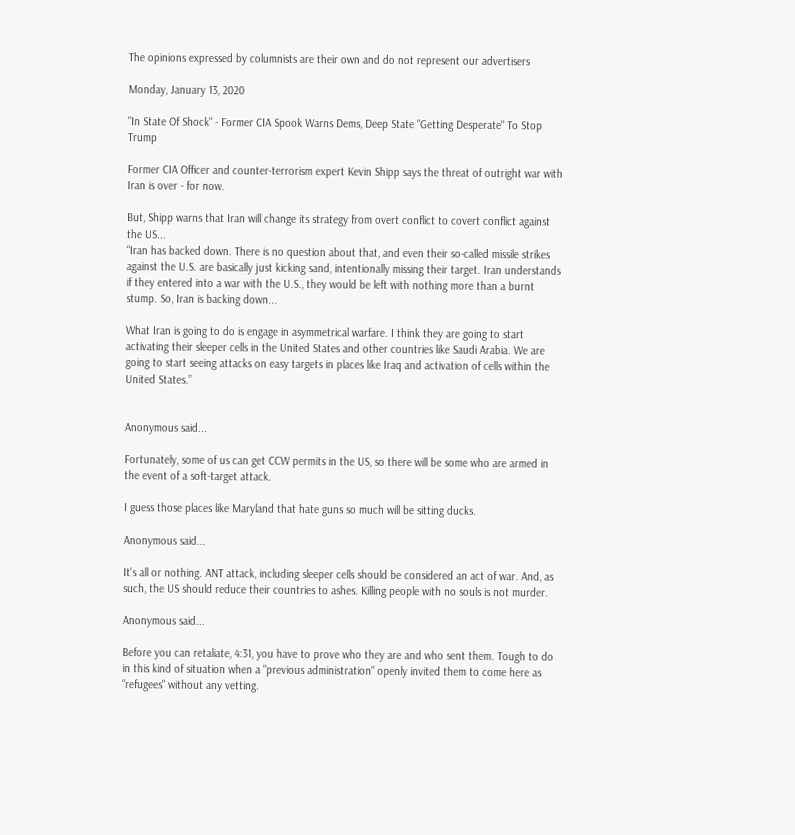The opinions expressed by columnists are their own and do not represent our advertisers

Monday, January 13, 2020

"In State Of Shock" - Former CIA Spook Warns Dems, Deep State "Getting Desperate" To Stop Trump

Former CIA Officer and counter-terrorism expert Kevin Shipp says the threat of outright war with Iran is over - for now.

But, Shipp warns that Iran will change its strategy from overt conflict to covert conflict against the US...
“Iran has backed down. There is no question about that, and even their so-called missile strikes against the U.S. are basically just kicking sand, intentionally missing their target. Iran understands if they entered into a war with the U.S., they would be left with nothing more than a burnt stump. So, Iran is backing down...

What Iran is going to do is engage in asymmetrical warfare. I think they are going to start activating their sleeper cells in the United States and other countries like Saudi Arabia. We are going to start seeing attacks on easy targets in places like Iraq and activation of cells within the United States.”


Anonymous said...

Fortunately, some of us can get CCW permits in the US, so there will be some who are armed in the event of a soft-target attack.

I guess those places like Maryland that hate guns so much will be sitting ducks.

Anonymous said...

It's all or nothing. ANT attack, including sleeper cells should be considered an act of war. And, as such, the US should reduce their countries to ashes. Killing people with no souls is not murder.

Anonymous said...

Before you can retaliate, 4:31, you have to prove who they are and who sent them. Tough to do in this kind of situation when a "previous administration" openly invited them to come here as "refugees" without any vetting.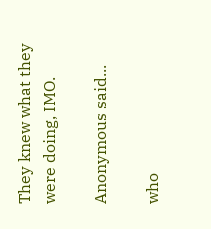They knew what they were doing, IMO.

Anonymous said...

who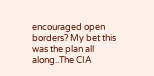encouraged open borders? My bet this was the plan all along..The CIA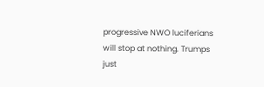progressive NWO luciferians will stop at nothing. Trumps just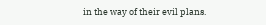in the way of their evil plans.